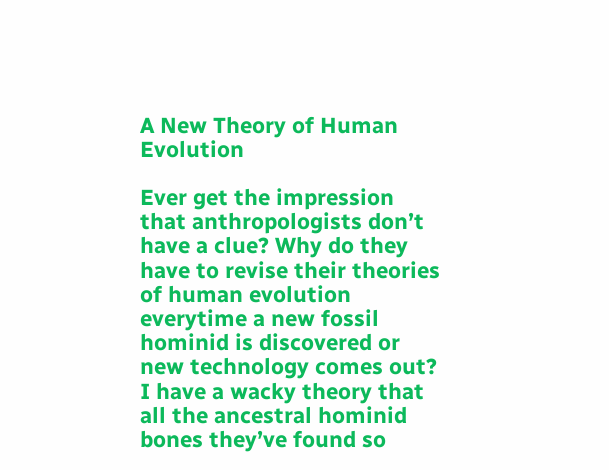A New Theory of Human Evolution

Ever get the impression that anthropologists don’t have a clue? Why do they have to revise their theories of human evolution everytime a new fossil hominid is discovered or new technology comes out? I have a wacky theory that all the ancestral hominid bones they’ve found so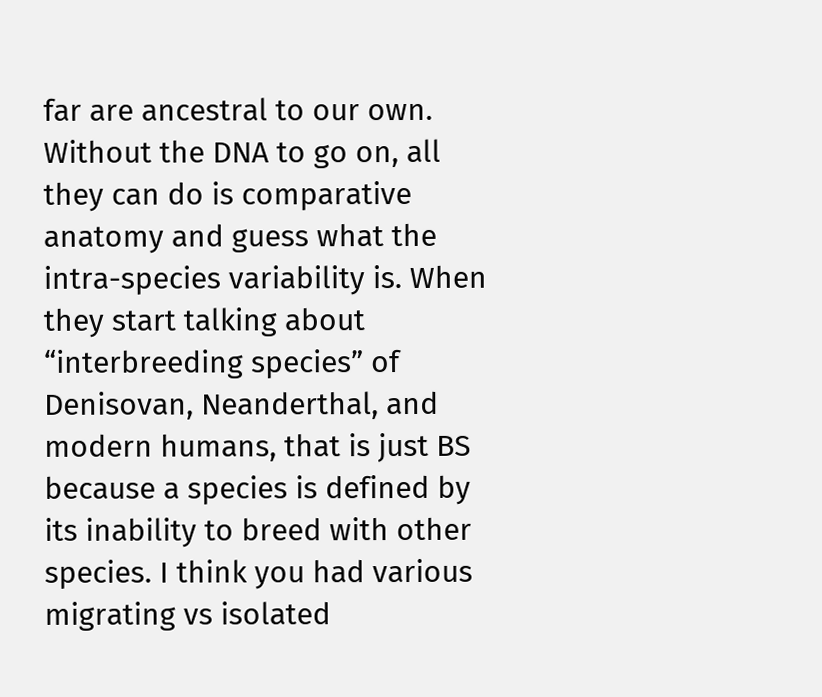far are ancestral to our own. Without the DNA to go on, all they can do is comparative anatomy and guess what the intra-species variability is. When they start talking about “interbreeding species” of Denisovan, Neanderthal, and modern humans, that is just BS because a species is defined by its inability to breed with other species. I think you had various migrating vs isolated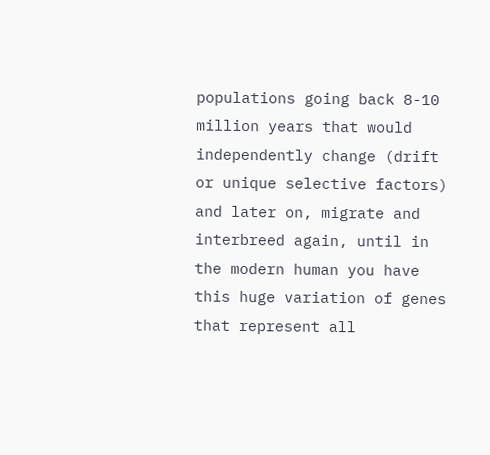populations going back 8-10 million years that would independently change (drift or unique selective factors) and later on, migrate and interbreed again, until in the modern human you have this huge variation of genes that represent all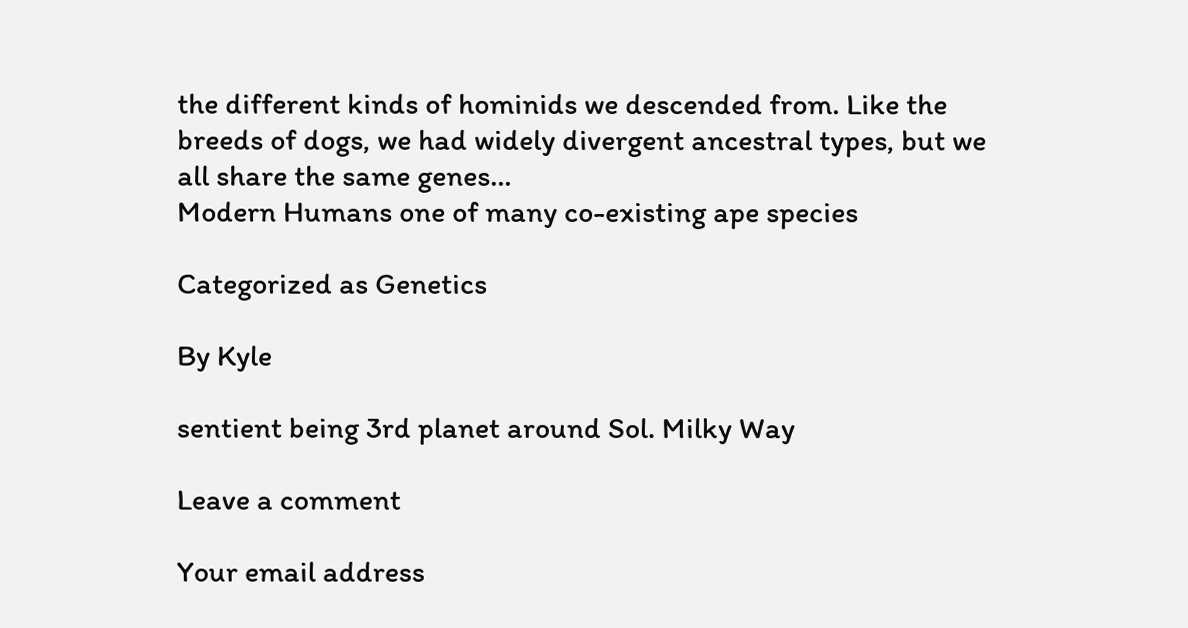the different kinds of hominids we descended from. Like the breeds of dogs, we had widely divergent ancestral types, but we all share the same genes…
Modern Humans one of many co-existing ape species

Categorized as Genetics

By Kyle

sentient being 3rd planet around Sol. Milky Way

Leave a comment

Your email address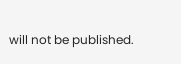will not be published.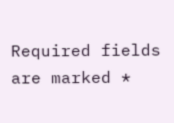Required fields are marked *